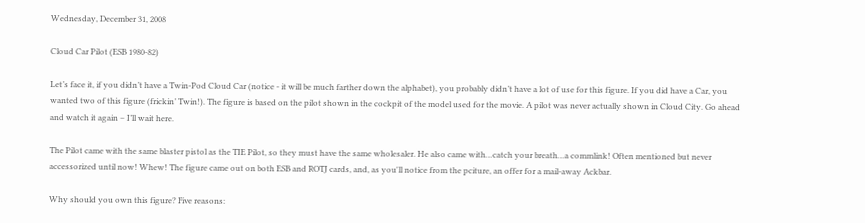Wednesday, December 31, 2008

Cloud Car Pilot (ESB 1980-82)

Let’s face it, if you didn’t have a Twin-Pod Cloud Car (notice - it will be much farther down the alphabet), you probably didn’t have a lot of use for this figure. If you did have a Car, you wanted two of this figure (frickin’ Twin!). The figure is based on the pilot shown in the cockpit of the model used for the movie. A pilot was never actually shown in Cloud City. Go ahead and watch it again – I’ll wait here.

The Pilot came with the same blaster pistol as the TIE Pilot, so they must have the same wholesaler. He also came with…catch your breath…a commlink! Often mentioned but never accessorized until now! Whew! The figure came out on both ESB and ROTJ cards, and, as you'll notice from the pciture, an offer for a mail-away Ackbar.

Why should you own this figure? Five reasons: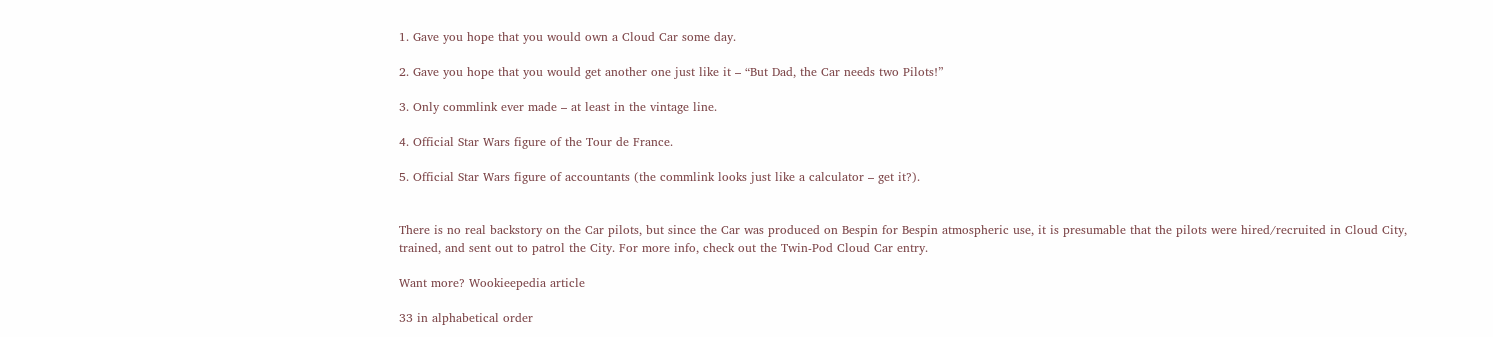1. Gave you hope that you would own a Cloud Car some day.

2. Gave you hope that you would get another one just like it – “But Dad, the Car needs two Pilots!”

3. Only commlink ever made – at least in the vintage line.

4. Official Star Wars figure of the Tour de France.

5. Official Star Wars figure of accountants (the commlink looks just like a calculator – get it?).


There is no real backstory on the Car pilots, but since the Car was produced on Bespin for Bespin atmospheric use, it is presumable that the pilots were hired/recruited in Cloud City, trained, and sent out to patrol the City. For more info, check out the Twin-Pod Cloud Car entry.

Want more? Wookieepedia article

33 in alphabetical order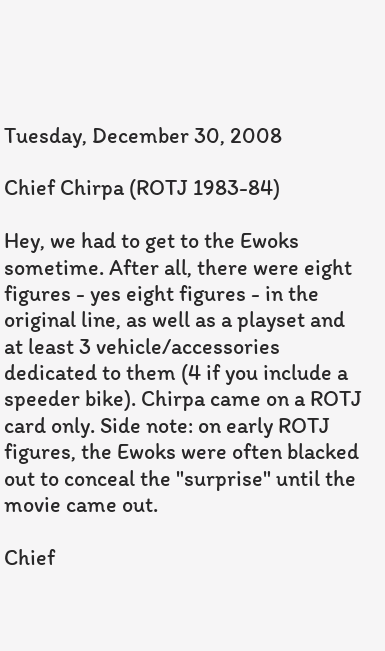Tuesday, December 30, 2008

Chief Chirpa (ROTJ 1983-84)

Hey, we had to get to the Ewoks sometime. After all, there were eight figures - yes eight figures - in the original line, as well as a playset and at least 3 vehicle/accessories dedicated to them (4 if you include a speeder bike). Chirpa came on a ROTJ card only. Side note: on early ROTJ figures, the Ewoks were often blacked out to conceal the "surprise" until the movie came out.

Chief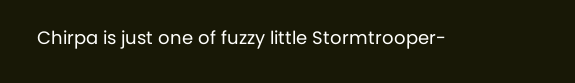Chirpa is just one of fuzzy little Stormtrooper-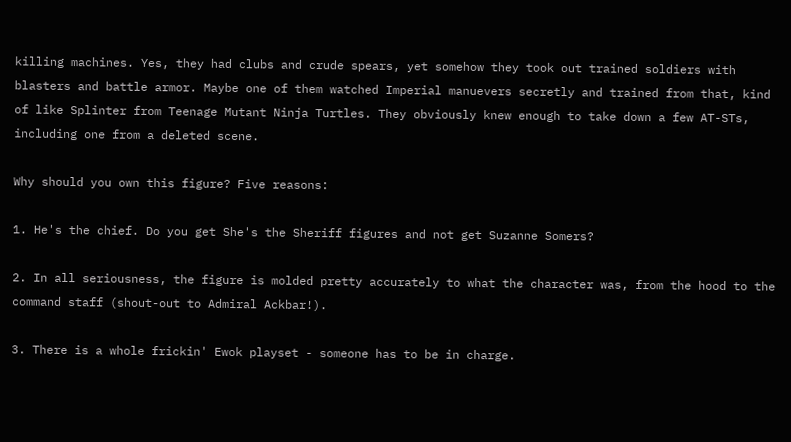killing machines. Yes, they had clubs and crude spears, yet somehow they took out trained soldiers with blasters and battle armor. Maybe one of them watched Imperial manuevers secretly and trained from that, kind of like Splinter from Teenage Mutant Ninja Turtles. They obviously knew enough to take down a few AT-STs, including one from a deleted scene.

Why should you own this figure? Five reasons:

1. He's the chief. Do you get She's the Sheriff figures and not get Suzanne Somers?

2. In all seriousness, the figure is molded pretty accurately to what the character was, from the hood to the command staff (shout-out to Admiral Ackbar!).

3. There is a whole frickin' Ewok playset - someone has to be in charge.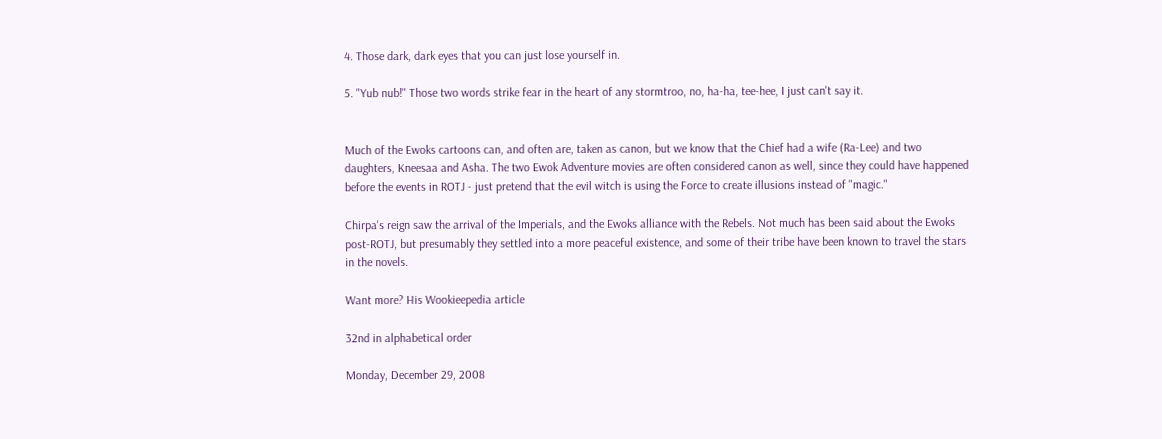4. Those dark, dark eyes that you can just lose yourself in.

5. "Yub nub!" Those two words strike fear in the heart of any stormtroo, no, ha-ha, tee-hee, I just can't say it.


Much of the Ewoks cartoons can, and often are, taken as canon, but we know that the Chief had a wife (Ra-Lee) and two daughters, Kneesaa and Asha. The two Ewok Adventure movies are often considered canon as well, since they could have happened before the events in ROTJ - just pretend that the evil witch is using the Force to create illusions instead of "magic."

Chirpa's reign saw the arrival of the Imperials, and the Ewoks alliance with the Rebels. Not much has been said about the Ewoks post-ROTJ, but presumably they settled into a more peaceful existence, and some of their tribe have been known to travel the stars in the novels.

Want more? His Wookieepedia article

32nd in alphabetical order

Monday, December 29, 2008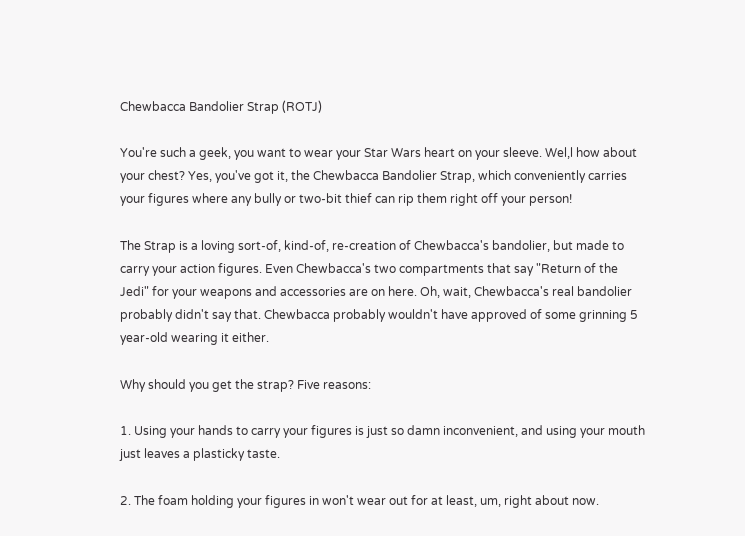Chewbacca Bandolier Strap (ROTJ)

You're such a geek, you want to wear your Star Wars heart on your sleeve. Wel,l how about your chest? Yes, you've got it, the Chewbacca Bandolier Strap, which conveniently carries your figures where any bully or two-bit thief can rip them right off your person!

The Strap is a loving sort-of, kind-of, re-creation of Chewbacca's bandolier, but made to carry your action figures. Even Chewbacca's two compartments that say "Return of the Jedi" for your weapons and accessories are on here. Oh, wait, Chewbacca's real bandolier probably didn't say that. Chewbacca probably wouldn't have approved of some grinning 5 year-old wearing it either.

Why should you get the strap? Five reasons:

1. Using your hands to carry your figures is just so damn inconvenient, and using your mouth just leaves a plasticky taste.

2. The foam holding your figures in won't wear out for at least, um, right about now.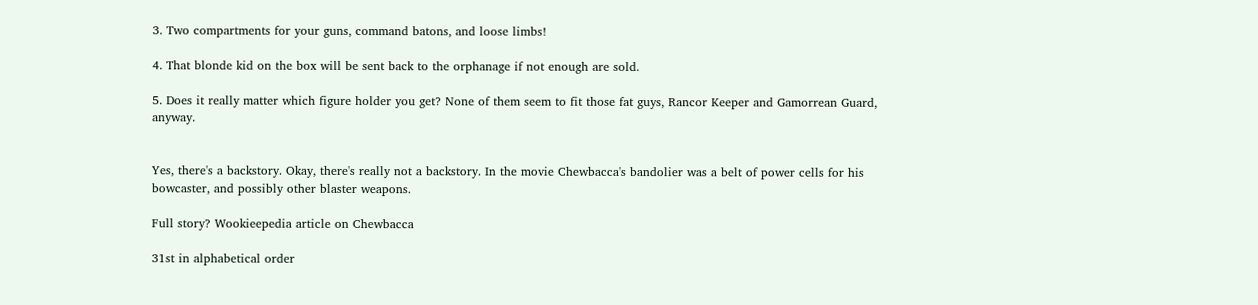3. Two compartments for your guns, command batons, and loose limbs!

4. That blonde kid on the box will be sent back to the orphanage if not enough are sold.

5. Does it really matter which figure holder you get? None of them seem to fit those fat guys, Rancor Keeper and Gamorrean Guard, anyway.


Yes, there's a backstory. Okay, there's really not a backstory. In the movie Chewbacca's bandolier was a belt of power cells for his bowcaster, and possibly other blaster weapons.

Full story? Wookieepedia article on Chewbacca

31st in alphabetical order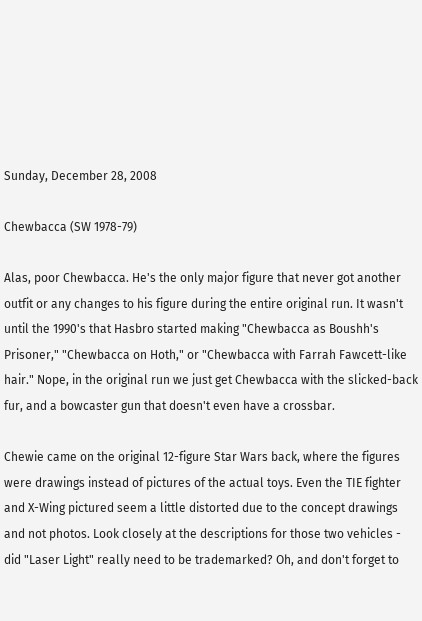Sunday, December 28, 2008

Chewbacca (SW 1978-79)

Alas, poor Chewbacca. He's the only major figure that never got another outfit or any changes to his figure during the entire original run. It wasn't until the 1990's that Hasbro started making "Chewbacca as Boushh's Prisoner," "Chewbacca on Hoth," or "Chewbacca with Farrah Fawcett-like hair." Nope, in the original run we just get Chewbacca with the slicked-back fur, and a bowcaster gun that doesn't even have a crossbar.

Chewie came on the original 12-figure Star Wars back, where the figures were drawings instead of pictures of the actual toys. Even the TIE fighter and X-Wing pictured seem a little distorted due to the concept drawings and not photos. Look closely at the descriptions for those two vehicles - did "Laser Light" really need to be trademarked? Oh, and don't forget to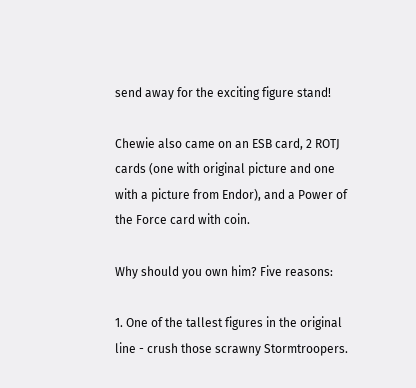send away for the exciting figure stand!

Chewie also came on an ESB card, 2 ROTJ cards (one with original picture and one with a picture from Endor), and a Power of the Force card with coin.

Why should you own him? Five reasons:

1. One of the tallest figures in the original line - crush those scrawny Stormtroopers.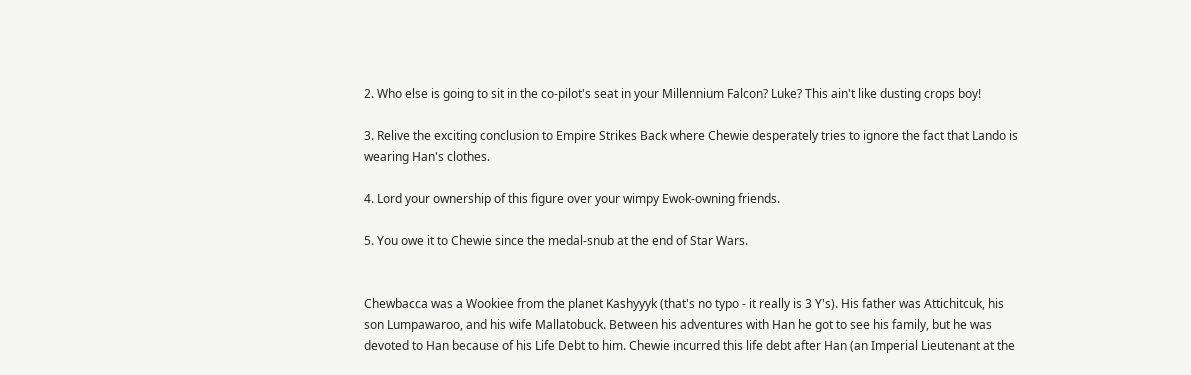2. Who else is going to sit in the co-pilot's seat in your Millennium Falcon? Luke? This ain't like dusting crops boy!

3. Relive the exciting conclusion to Empire Strikes Back where Chewie desperately tries to ignore the fact that Lando is wearing Han's clothes.

4. Lord your ownership of this figure over your wimpy Ewok-owning friends.

5. You owe it to Chewie since the medal-snub at the end of Star Wars.


Chewbacca was a Wookiee from the planet Kashyyyk (that's no typo - it really is 3 Y's). His father was Attichitcuk, his son Lumpawaroo, and his wife Mallatobuck. Between his adventures with Han he got to see his family, but he was devoted to Han because of his Life Debt to him. Chewie incurred this life debt after Han (an Imperial Lieutenant at the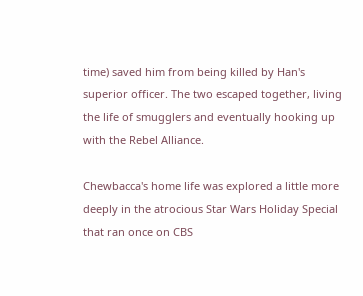time) saved him from being killed by Han's superior officer. The two escaped together, living the life of smugglers and eventually hooking up with the Rebel Alliance.

Chewbacca's home life was explored a little more deeply in the atrocious Star Wars Holiday Special that ran once on CBS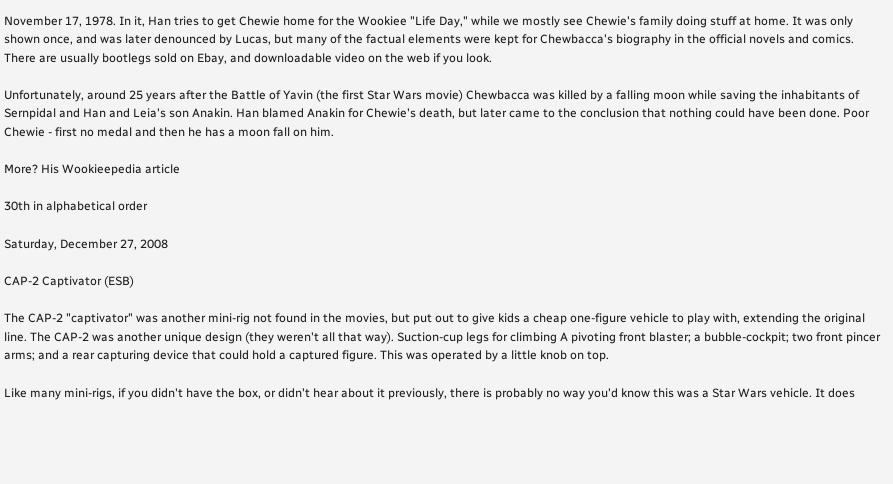November 17, 1978. In it, Han tries to get Chewie home for the Wookiee "Life Day," while we mostly see Chewie's family doing stuff at home. It was only shown once, and was later denounced by Lucas, but many of the factual elements were kept for Chewbacca's biography in the official novels and comics. There are usually bootlegs sold on Ebay, and downloadable video on the web if you look.

Unfortunately, around 25 years after the Battle of Yavin (the first Star Wars movie) Chewbacca was killed by a falling moon while saving the inhabitants of Sernpidal and Han and Leia's son Anakin. Han blamed Anakin for Chewie's death, but later came to the conclusion that nothing could have been done. Poor Chewie - first no medal and then he has a moon fall on him.

More? His Wookieepedia article

30th in alphabetical order

Saturday, December 27, 2008

CAP-2 Captivator (ESB)

The CAP-2 "captivator" was another mini-rig not found in the movies, but put out to give kids a cheap one-figure vehicle to play with, extending the original line. The CAP-2 was another unique design (they weren't all that way). Suction-cup legs for climbing A pivoting front blaster; a bubble-cockpit; two front pincer arms; and a rear capturing device that could hold a captured figure. This was operated by a little knob on top.

Like many mini-rigs, if you didn't have the box, or didn't hear about it previously, there is probably no way you'd know this was a Star Wars vehicle. It does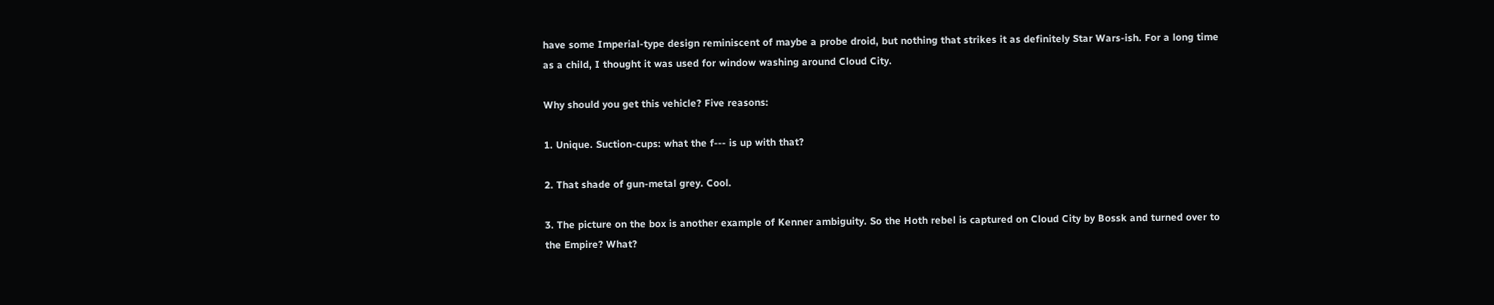have some Imperial-type design reminiscent of maybe a probe droid, but nothing that strikes it as definitely Star Wars-ish. For a long time as a child, I thought it was used for window washing around Cloud City.

Why should you get this vehicle? Five reasons:

1. Unique. Suction-cups: what the f--- is up with that?

2. That shade of gun-metal grey. Cool.

3. The picture on the box is another example of Kenner ambiguity. So the Hoth rebel is captured on Cloud City by Bossk and turned over to the Empire? What?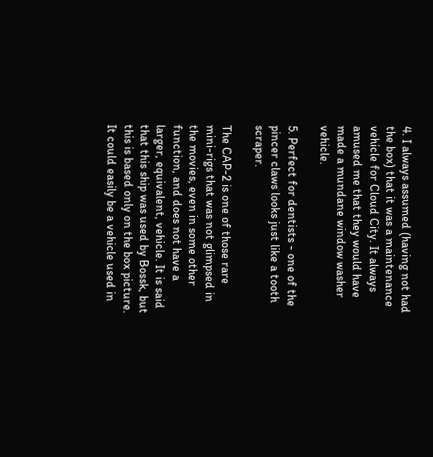4. I always assumed (having not had the box) that it was a maintenance vehicle for Cloud City. It always amused me that they would have made a mundane window washer vehicle.

5. Perfect for dentists - one of the pincer claws looks just like a tooth scraper.

The CAP-2 is one of those rare mini-rigs that was not glimpsed in the movies, even in some other function, and does not have a larger, equivalent, vehicle. It is said that this ship was used by Bossk, but this is based only on the box picture. It could easily be a vehicle used in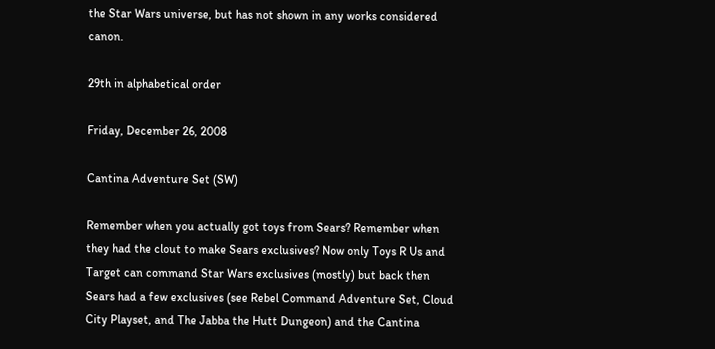the Star Wars universe, but has not shown in any works considered canon.

29th in alphabetical order

Friday, December 26, 2008

Cantina Adventure Set (SW)

Remember when you actually got toys from Sears? Remember when they had the clout to make Sears exclusives? Now only Toys R Us and Target can command Star Wars exclusives (mostly) but back then Sears had a few exclusives (see Rebel Command Adventure Set, Cloud City Playset, and The Jabba the Hutt Dungeon) and the Cantina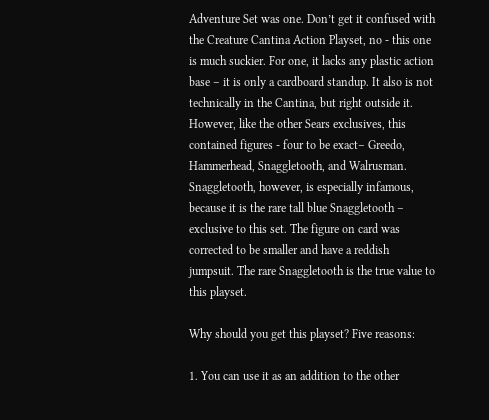Adventure Set was one. Don’t get it confused with the Creature Cantina Action Playset, no - this one is much suckier. For one, it lacks any plastic action base – it is only a cardboard standup. It also is not technically in the Cantina, but right outside it. However, like the other Sears exclusives, this contained figures - four to be exact– Greedo, Hammerhead, Snaggletooth, and Walrusman. Snaggletooth, however, is especially infamous, because it is the rare tall blue Snaggletooth – exclusive to this set. The figure on card was corrected to be smaller and have a reddish jumpsuit. The rare Snaggletooth is the true value to this playset.

Why should you get this playset? Five reasons:

1. You can use it as an addition to the other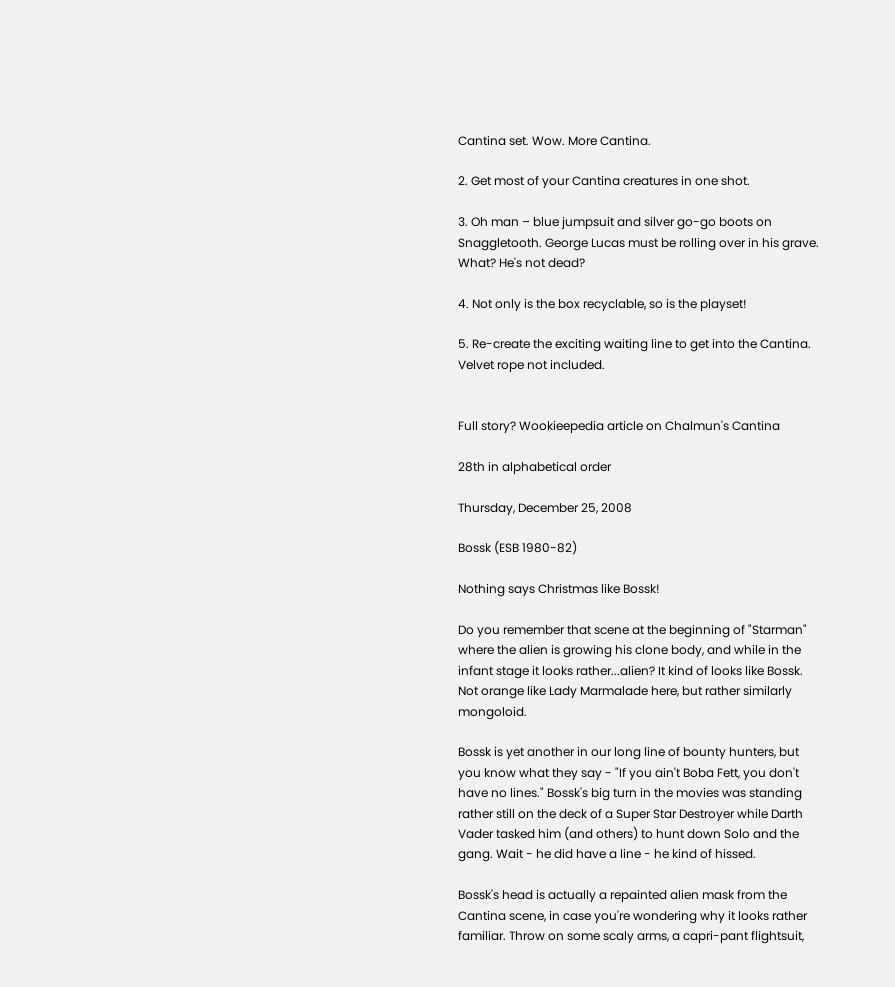Cantina set. Wow. More Cantina.

2. Get most of your Cantina creatures in one shot.

3. Oh man – blue jumpsuit and silver go-go boots on Snaggletooth. George Lucas must be rolling over in his grave. What? He's not dead?

4. Not only is the box recyclable, so is the playset!

5. Re-create the exciting waiting line to get into the Cantina. Velvet rope not included.


Full story? Wookieepedia article on Chalmun's Cantina

28th in alphabetical order

Thursday, December 25, 2008

Bossk (ESB 1980-82)

Nothing says Christmas like Bossk!

Do you remember that scene at the beginning of "Starman" where the alien is growing his clone body, and while in the infant stage it looks rather...alien? It kind of looks like Bossk. Not orange like Lady Marmalade here, but rather similarly mongoloid.

Bossk is yet another in our long line of bounty hunters, but you know what they say - "If you ain't Boba Fett, you don't have no lines." Bossk's big turn in the movies was standing rather still on the deck of a Super Star Destroyer while Darth Vader tasked him (and others) to hunt down Solo and the gang. Wait - he did have a line - he kind of hissed.

Bossk's head is actually a repainted alien mask from the Cantina scene, in case you're wondering why it looks rather familiar. Throw on some scaly arms, a capri-pant flightsuit,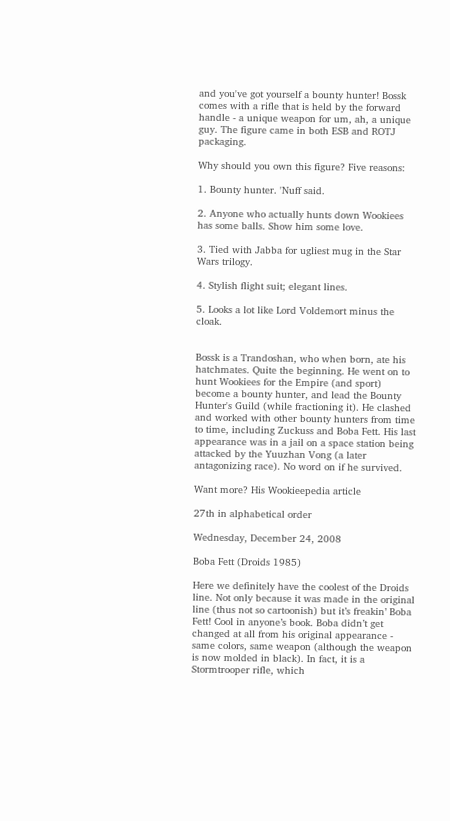and you've got yourself a bounty hunter! Bossk comes with a rifle that is held by the forward handle - a unique weapon for um, ah, a unique guy. The figure came in both ESB and ROTJ packaging.

Why should you own this figure? Five reasons:

1. Bounty hunter. 'Nuff said.

2. Anyone who actually hunts down Wookiees has some balls. Show him some love.

3. Tied with Jabba for ugliest mug in the Star Wars trilogy.

4. Stylish flight suit; elegant lines.

5. Looks a lot like Lord Voldemort minus the cloak.


Bossk is a Trandoshan, who when born, ate his hatchmates. Quite the beginning. He went on to hunt Wookiees for the Empire (and sport) become a bounty hunter, and lead the Bounty Hunter's Guild (while fractioning it). He clashed and worked with other bounty hunters from time to time, including Zuckuss and Boba Fett. His last appearance was in a jail on a space station being attacked by the Yuuzhan Vong (a later antagonizing race). No word on if he survived.

Want more? His Wookieepedia article

27th in alphabetical order

Wednesday, December 24, 2008

Boba Fett (Droids 1985)

Here we definitely have the coolest of the Droids line. Not only because it was made in the original line (thus not so cartoonish) but it’s freakin’ Boba Fett! Cool in anyone’s book. Boba didn’t get changed at all from his original appearance - same colors, same weapon (although the weapon is now molded in black). In fact, it is a Stormtrooper rifle, which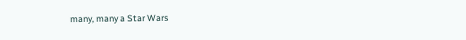many, many a Star Wars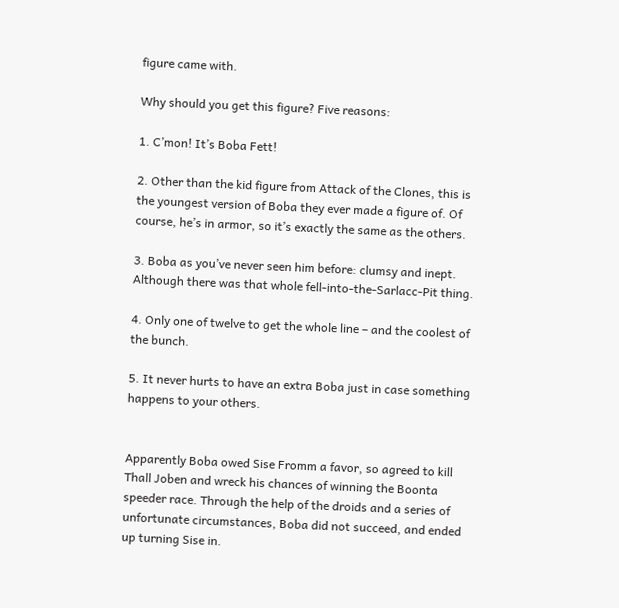figure came with.

Why should you get this figure? Five reasons:

1. C’mon! It’s Boba Fett!

2. Other than the kid figure from Attack of the Clones, this is the youngest version of Boba they ever made a figure of. Of course, he’s in armor, so it’s exactly the same as the others.

3. Boba as you’ve never seen him before: clumsy and inept. Although there was that whole fell-into-the-Sarlacc-Pit thing.

4. Only one of twelve to get the whole line – and the coolest of the bunch.

5. It never hurts to have an extra Boba just in case something happens to your others.


Apparently Boba owed Sise Fromm a favor, so agreed to kill Thall Joben and wreck his chances of winning the Boonta speeder race. Through the help of the droids and a series of unfortunate circumstances, Boba did not succeed, and ended up turning Sise in.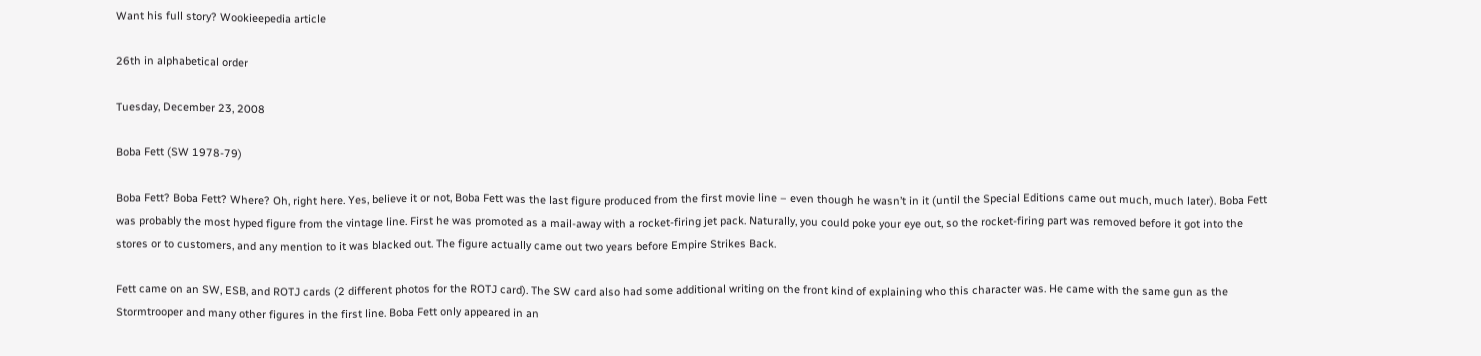Want his full story? Wookieepedia article

26th in alphabetical order

Tuesday, December 23, 2008

Boba Fett (SW 1978-79)

Boba Fett? Boba Fett? Where? Oh, right here. Yes, believe it or not, Boba Fett was the last figure produced from the first movie line – even though he wasn’t in it (until the Special Editions came out much, much later). Boba Fett was probably the most hyped figure from the vintage line. First he was promoted as a mail-away with a rocket-firing jet pack. Naturally, you could poke your eye out, so the rocket-firing part was removed before it got into the stores or to customers, and any mention to it was blacked out. The figure actually came out two years before Empire Strikes Back.

Fett came on an SW, ESB, and ROTJ cards (2 different photos for the ROTJ card). The SW card also had some additional writing on the front kind of explaining who this character was. He came with the same gun as the Stormtrooper and many other figures in the first line. Boba Fett only appeared in an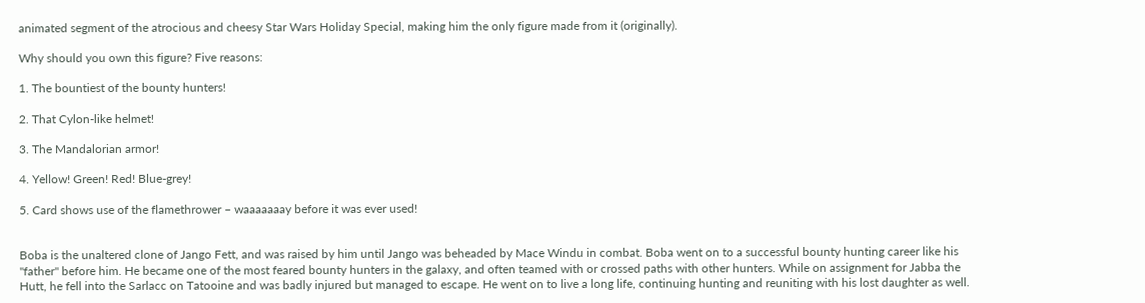animated segment of the atrocious and cheesy Star Wars Holiday Special, making him the only figure made from it (originally).

Why should you own this figure? Five reasons:

1. The bountiest of the bounty hunters!

2. That Cylon-like helmet!

3. The Mandalorian armor!

4. Yellow! Green! Red! Blue-grey!

5. Card shows use of the flamethrower – waaaaaaay before it was ever used!


Boba is the unaltered clone of Jango Fett, and was raised by him until Jango was beheaded by Mace Windu in combat. Boba went on to a successful bounty hunting career like his "father" before him. He became one of the most feared bounty hunters in the galaxy, and often teamed with or crossed paths with other hunters. While on assignment for Jabba the Hutt, he fell into the Sarlacc on Tatooine and was badly injured but managed to escape. He went on to live a long life, continuing hunting and reuniting with his lost daughter as well.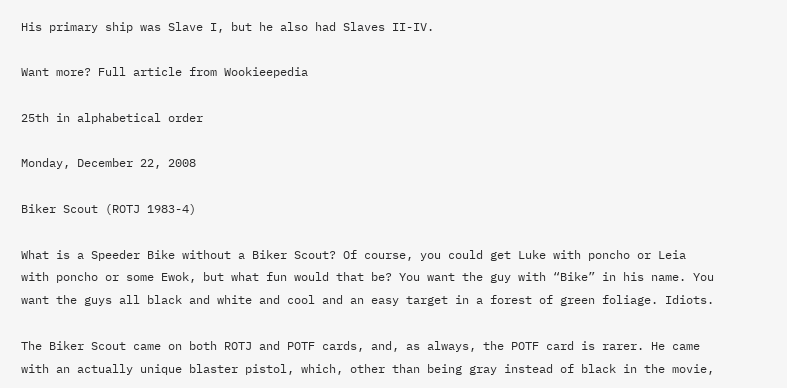His primary ship was Slave I, but he also had Slaves II-IV.

Want more? Full article from Wookieepedia

25th in alphabetical order

Monday, December 22, 2008

Biker Scout (ROTJ 1983-4)

What is a Speeder Bike without a Biker Scout? Of course, you could get Luke with poncho or Leia with poncho or some Ewok, but what fun would that be? You want the guy with “Bike” in his name. You want the guys all black and white and cool and an easy target in a forest of green foliage. Idiots.

The Biker Scout came on both ROTJ and POTF cards, and, as always, the POTF card is rarer. He came with an actually unique blaster pistol, which, other than being gray instead of black in the movie,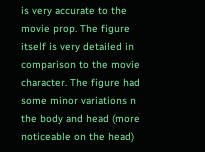is very accurate to the movie prop. The figure itself is very detailed in comparison to the movie character. The figure had some minor variations n the body and head (more noticeable on the head)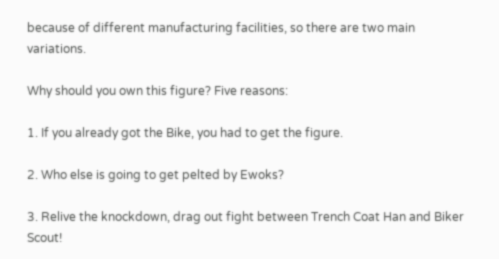because of different manufacturing facilities, so there are two main variations.

Why should you own this figure? Five reasons:

1. If you already got the Bike, you had to get the figure.

2. Who else is going to get pelted by Ewoks?

3. Relive the knockdown, drag out fight between Trench Coat Han and Biker Scout!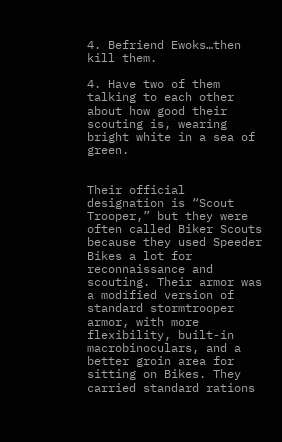4. Befriend Ewoks…then kill them.

4. Have two of them talking to each other about how good their scouting is, wearing bright white in a sea of green.


Their official designation is “Scout Trooper,” but they were often called Biker Scouts because they used Speeder Bikes a lot for reconnaissance and scouting. Their armor was a modified version of standard stormtrooper armor, with more flexibility, built-in macrobinoculars, and a better groin area for sitting on Bikes. They carried standard rations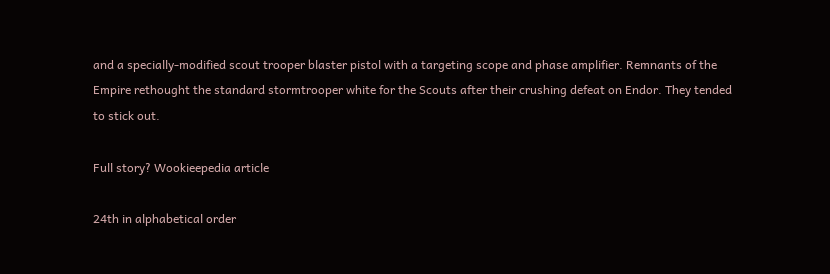and a specially-modified scout trooper blaster pistol with a targeting scope and phase amplifier. Remnants of the Empire rethought the standard stormtrooper white for the Scouts after their crushing defeat on Endor. They tended to stick out.

Full story? Wookieepedia article

24th in alphabetical order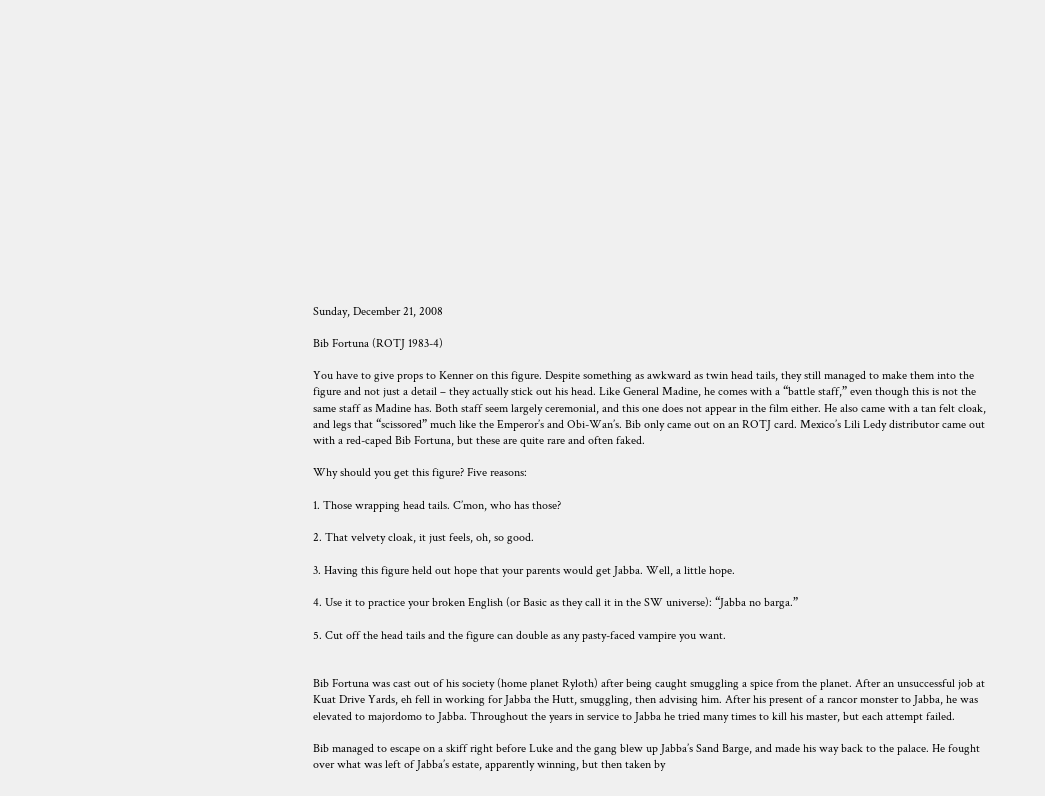Sunday, December 21, 2008

Bib Fortuna (ROTJ 1983-4)

You have to give props to Kenner on this figure. Despite something as awkward as twin head tails, they still managed to make them into the figure and not just a detail – they actually stick out his head. Like General Madine, he comes with a “battle staff,” even though this is not the same staff as Madine has. Both staff seem largely ceremonial, and this one does not appear in the film either. He also came with a tan felt cloak, and legs that “scissored” much like the Emperor’s and Obi-Wan’s. Bib only came out on an ROTJ card. Mexico’s Lili Ledy distributor came out with a red-caped Bib Fortuna, but these are quite rare and often faked.

Why should you get this figure? Five reasons:

1. Those wrapping head tails. C’mon, who has those?

2. That velvety cloak, it just feels, oh, so good.

3. Having this figure held out hope that your parents would get Jabba. Well, a little hope.

4. Use it to practice your broken English (or Basic as they call it in the SW universe): “Jabba no barga.”

5. Cut off the head tails and the figure can double as any pasty-faced vampire you want.


Bib Fortuna was cast out of his society (home planet Ryloth) after being caught smuggling a spice from the planet. After an unsuccessful job at Kuat Drive Yards, eh fell in working for Jabba the Hutt, smuggling, then advising him. After his present of a rancor monster to Jabba, he was elevated to majordomo to Jabba. Throughout the years in service to Jabba he tried many times to kill his master, but each attempt failed.

Bib managed to escape on a skiff right before Luke and the gang blew up Jabba’s Sand Barge, and made his way back to the palace. He fought over what was left of Jabba’s estate, apparently winning, but then taken by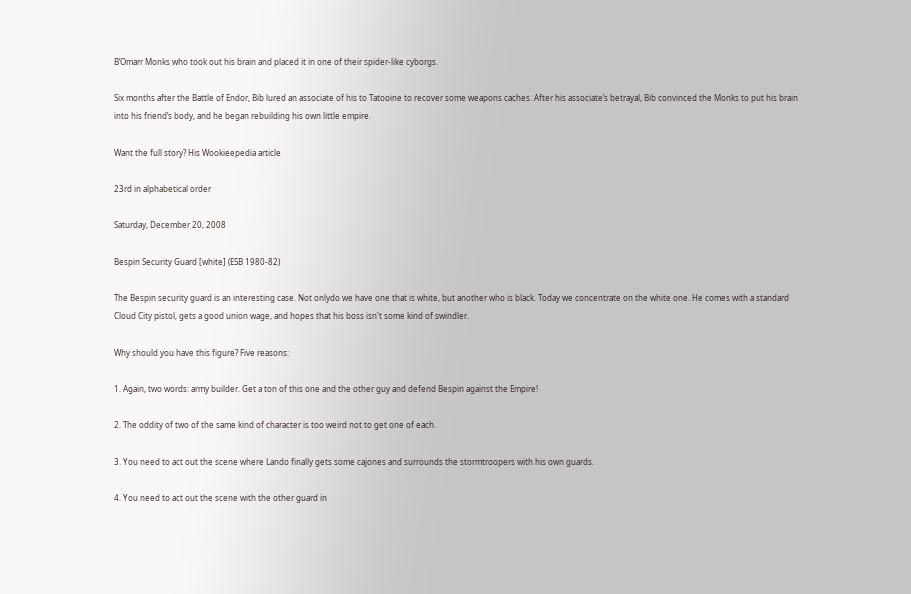B’Omarr Monks who took out his brain and placed it in one of their spider-like cyborgs.

Six months after the Battle of Endor, Bib lured an associate of his to Tatooine to recover some weapons caches. After his associate’s betrayal, Bib convinced the Monks to put his brain into his friend’s body, and he began rebuilding his own little empire.

Want the full story? His Wookieepedia article

23rd in alphabetical order

Saturday, December 20, 2008

Bespin Security Guard [white] (ESB 1980-82)

The Bespin security guard is an interesting case. Not onlydo we have one that is white, but another who is black. Today we concentrate on the white one. He comes with a standard Cloud City pistol, gets a good union wage, and hopes that his boss isn't some kind of swindler.

Why should you have this figure? Five reasons:

1. Again, two words: army builder. Get a ton of this one and the other guy and defend Bespin against the Empire!

2. The oddity of two of the same kind of character is too weird not to get one of each.

3. You need to act out the scene where Lando finally gets some cajones and surrounds the stormtroopers with his own guards.

4. You need to act out the scene with the other guard in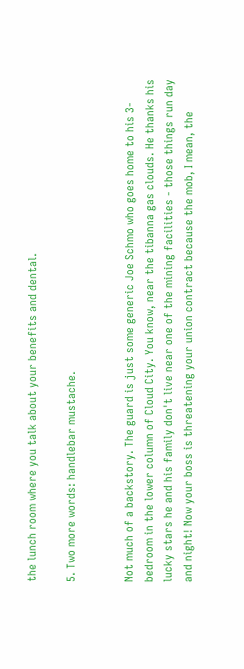the lunch room where you talk about your benefits and dental.

5. Two more words: handlebar mustache.


Not much of a backstory. The guard is just some generic Joe Schmo who goes home to his 3-bedroom in the lower column of Cloud City. You know, near the tibanna gas clouds. He thanks his lucky stars he and his family don't live near one of the mining facilities - those things run day and night! Now your boss is threatening your union contract because the mob, I mean, the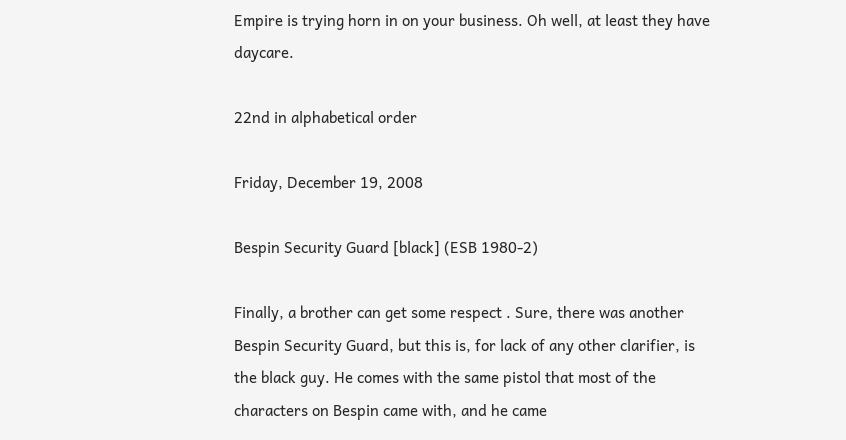Empire is trying horn in on your business. Oh well, at least they have daycare.

22nd in alphabetical order

Friday, December 19, 2008

Bespin Security Guard [black] (ESB 1980-2)

Finally, a brother can get some respect . Sure, there was another Bespin Security Guard, but this is, for lack of any other clarifier, is the black guy. He comes with the same pistol that most of the characters on Bespin came with, and he came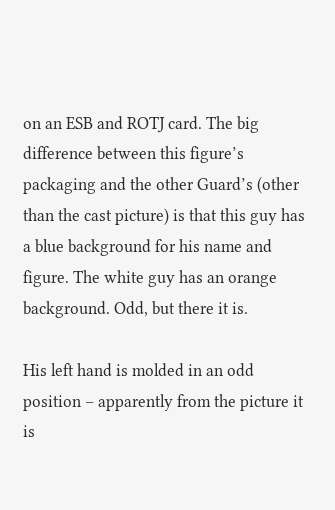on an ESB and ROTJ card. The big difference between this figure’s packaging and the other Guard’s (other than the cast picture) is that this guy has a blue background for his name and figure. The white guy has an orange background. Odd, but there it is.

His left hand is molded in an odd position – apparently from the picture it is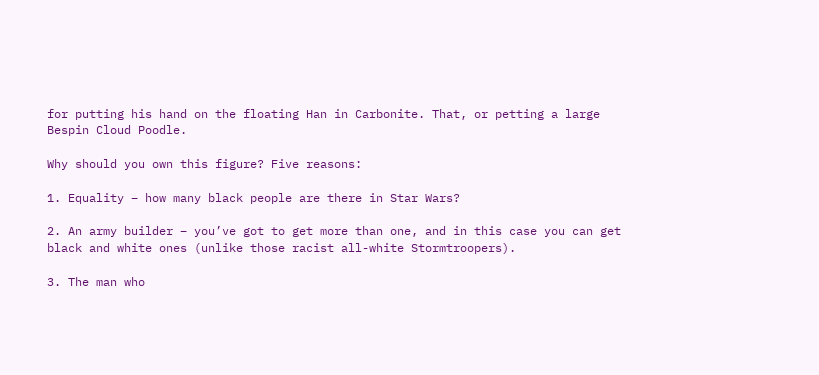for putting his hand on the floating Han in Carbonite. That, or petting a large Bespin Cloud Poodle.

Why should you own this figure? Five reasons:

1. Equality – how many black people are there in Star Wars?

2. An army builder – you’ve got to get more than one, and in this case you can get black and white ones (unlike those racist all-white Stormtroopers).

3. The man who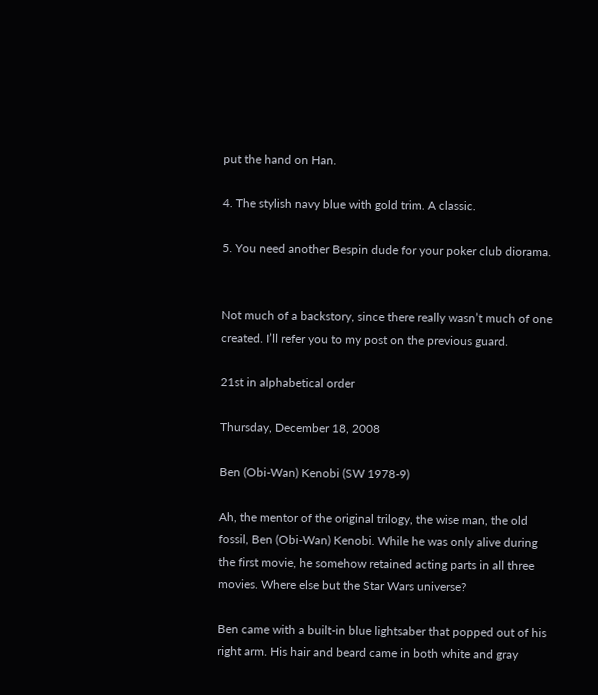put the hand on Han.

4. The stylish navy blue with gold trim. A classic.

5. You need another Bespin dude for your poker club diorama.


Not much of a backstory, since there really wasn’t much of one created. I’ll refer you to my post on the previous guard.

21st in alphabetical order

Thursday, December 18, 2008

Ben (Obi-Wan) Kenobi (SW 1978-9)

Ah, the mentor of the original trilogy, the wise man, the old fossil, Ben (Obi-Wan) Kenobi. While he was only alive during the first movie, he somehow retained acting parts in all three movies. Where else but the Star Wars universe?

Ben came with a built-in blue lightsaber that popped out of his right arm. His hair and beard came in both white and gray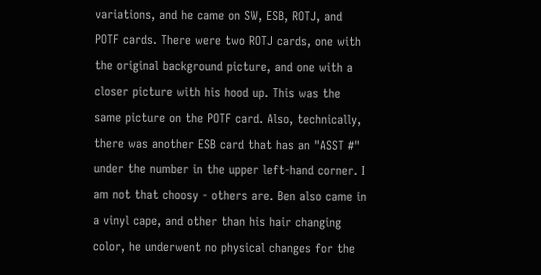variations, and he came on SW, ESB, ROTJ, and POTF cards. There were two ROTJ cards, one with the original background picture, and one with a closer picture with his hood up. This was the same picture on the POTF card. Also, technically, there was another ESB card that has an "ASST #" under the number in the upper left-hand corner. I am not that choosy - others are. Ben also came in a vinyl cape, and other than his hair changing color, he underwent no physical changes for the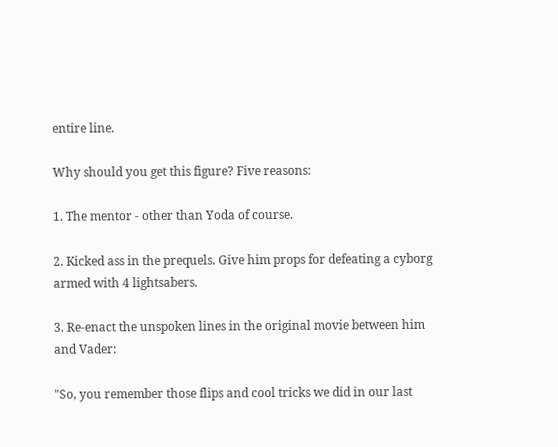entire line.

Why should you get this figure? Five reasons:

1. The mentor - other than Yoda of course.

2. Kicked ass in the prequels. Give him props for defeating a cyborg armed with 4 lightsabers.

3. Re-enact the unspoken lines in the original movie between him and Vader:

"So, you remember those flips and cool tricks we did in our last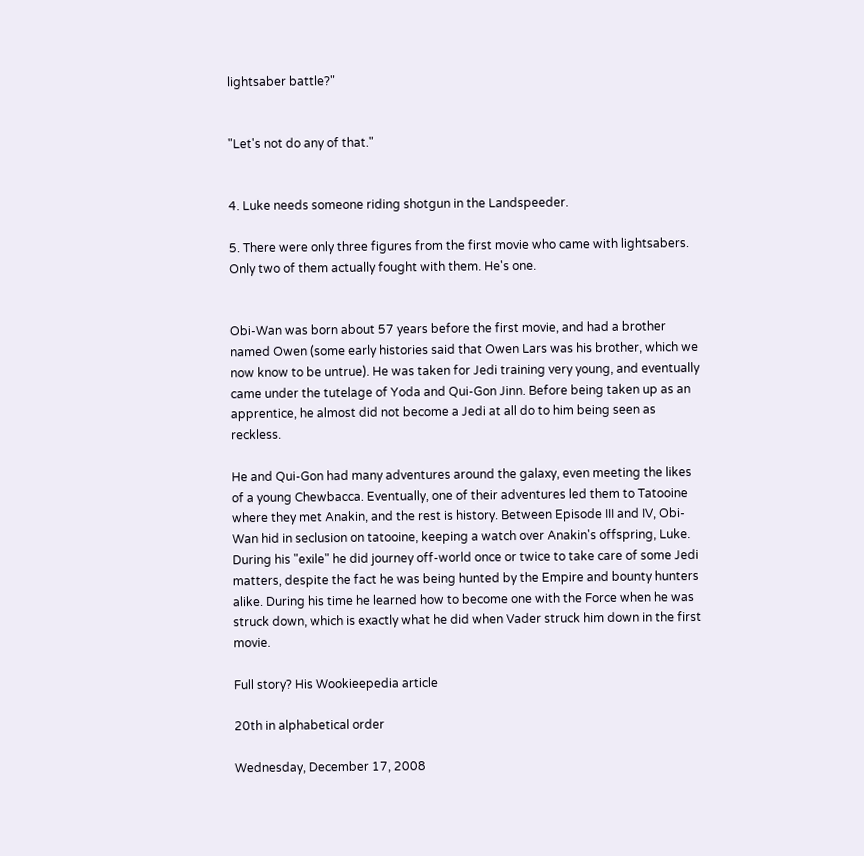lightsaber battle?"


"Let's not do any of that."


4. Luke needs someone riding shotgun in the Landspeeder.

5. There were only three figures from the first movie who came with lightsabers. Only two of them actually fought with them. He's one.


Obi-Wan was born about 57 years before the first movie, and had a brother named Owen (some early histories said that Owen Lars was his brother, which we now know to be untrue). He was taken for Jedi training very young, and eventually came under the tutelage of Yoda and Qui-Gon Jinn. Before being taken up as an apprentice, he almost did not become a Jedi at all do to him being seen as reckless.

He and Qui-Gon had many adventures around the galaxy, even meeting the likes of a young Chewbacca. Eventually, one of their adventures led them to Tatooine where they met Anakin, and the rest is history. Between Episode III and IV, Obi-Wan hid in seclusion on tatooine, keeping a watch over Anakin's offspring, Luke. During his "exile" he did journey off-world once or twice to take care of some Jedi matters, despite the fact he was being hunted by the Empire and bounty hunters alike. During his time he learned how to become one with the Force when he was struck down, which is exactly what he did when Vader struck him down in the first movie.

Full story? His Wookieepedia article

20th in alphabetical order

Wednesday, December 17, 2008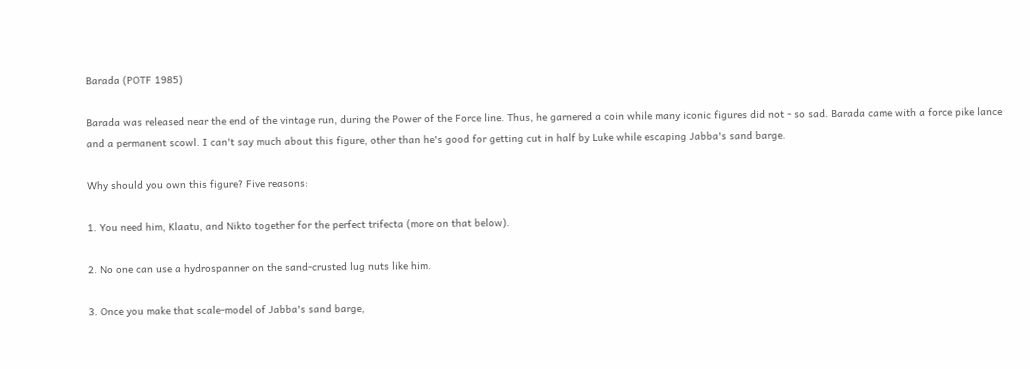Barada (POTF 1985)

Barada was released near the end of the vintage run, during the Power of the Force line. Thus, he garnered a coin while many iconic figures did not - so sad. Barada came with a force pike lance and a permanent scowl. I can't say much about this figure, other than he's good for getting cut in half by Luke while escaping Jabba's sand barge.

Why should you own this figure? Five reasons:

1. You need him, Klaatu, and Nikto together for the perfect trifecta (more on that below).

2. No one can use a hydrospanner on the sand-crusted lug nuts like him.

3. Once you make that scale-model of Jabba's sand barge,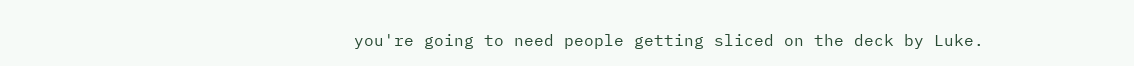you're going to need people getting sliced on the deck by Luke.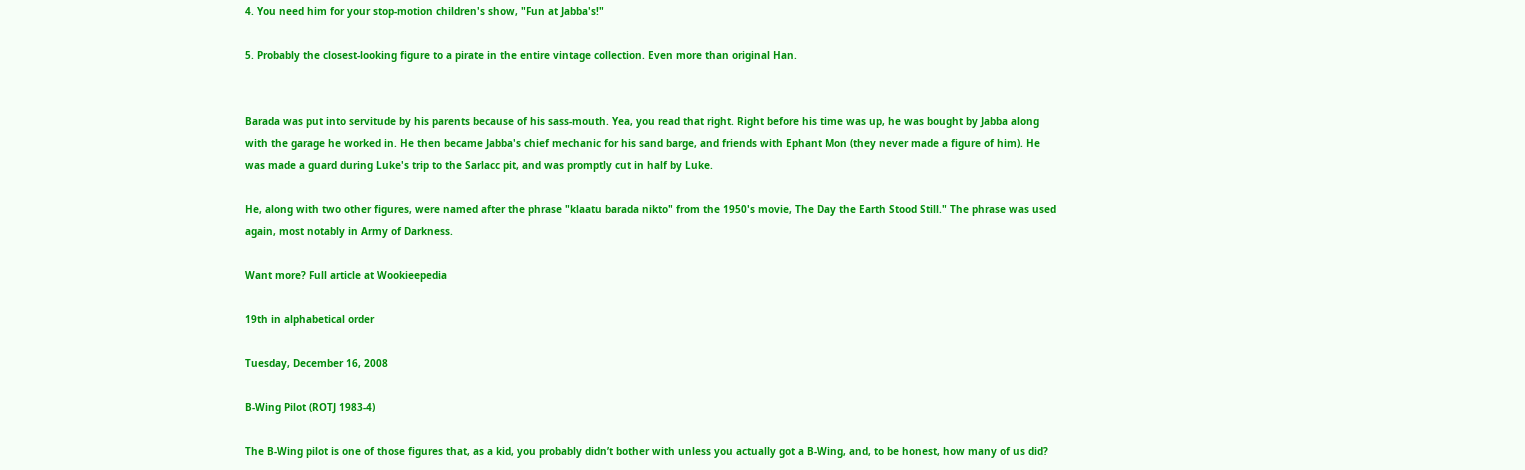4. You need him for your stop-motion children's show, "Fun at Jabba's!"

5. Probably the closest-looking figure to a pirate in the entire vintage collection. Even more than original Han.


Barada was put into servitude by his parents because of his sass-mouth. Yea, you read that right. Right before his time was up, he was bought by Jabba along with the garage he worked in. He then became Jabba's chief mechanic for his sand barge, and friends with Ephant Mon (they never made a figure of him). He was made a guard during Luke's trip to the Sarlacc pit, and was promptly cut in half by Luke.

He, along with two other figures, were named after the phrase "klaatu barada nikto" from the 1950's movie, The Day the Earth Stood Still." The phrase was used again, most notably in Army of Darkness.

Want more? Full article at Wookieepedia

19th in alphabetical order

Tuesday, December 16, 2008

B-Wing Pilot (ROTJ 1983-4)

The B-Wing pilot is one of those figures that, as a kid, you probably didn’t bother with unless you actually got a B-Wing, and, to be honest, how many of us did?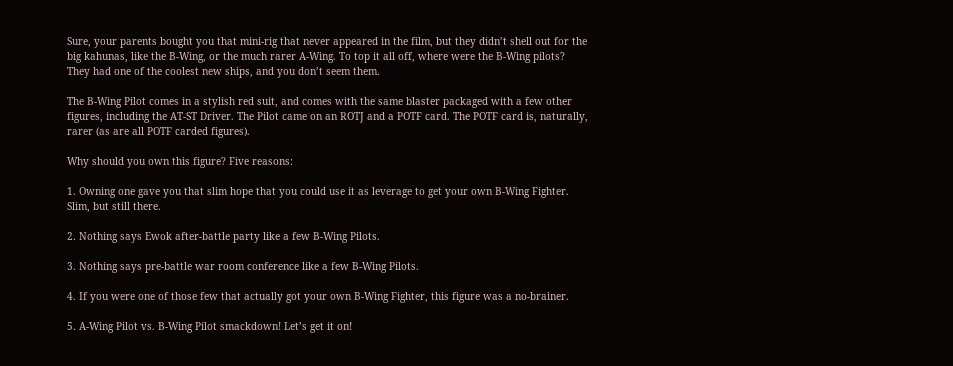Sure, your parents bought you that mini-rig that never appeared in the film, but they didn’t shell out for the big kahunas, like the B-Wing, or the much rarer A-Wing. To top it all off, where were the B-Wing pilots? They had one of the coolest new ships, and you don’t seem them.

The B-Wing Pilot comes in a stylish red suit, and comes with the same blaster packaged with a few other figures, including the AT-ST Driver. The Pilot came on an ROTJ and a POTF card. The POTF card is, naturally, rarer (as are all POTF carded figures).

Why should you own this figure? Five reasons:

1. Owning one gave you that slim hope that you could use it as leverage to get your own B-Wing Fighter. Slim, but still there.

2. Nothing says Ewok after-battle party like a few B-Wing Pilots.

3. Nothing says pre-battle war room conference like a few B-Wing Pilots.

4. If you were one of those few that actually got your own B-Wing Fighter, this figure was a no-brainer.

5. A-Wing Pilot vs. B-Wing Pilot smackdown! Let’s get it on!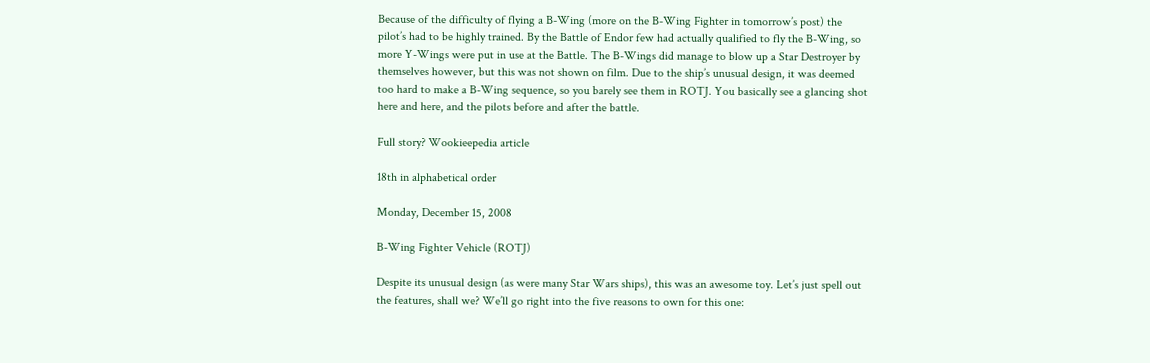Because of the difficulty of flying a B-Wing (more on the B-Wing Fighter in tomorrow’s post) the pilot’s had to be highly trained. By the Battle of Endor few had actually qualified to fly the B-Wing, so more Y-Wings were put in use at the Battle. The B-Wings did manage to blow up a Star Destroyer by themselves however, but this was not shown on film. Due to the ship’s unusual design, it was deemed too hard to make a B-Wing sequence, so you barely see them in ROTJ. You basically see a glancing shot here and here, and the pilots before and after the battle.

Full story? Wookieepedia article

18th in alphabetical order

Monday, December 15, 2008

B-Wing Fighter Vehicle (ROTJ)

Despite its unusual design (as were many Star Wars ships), this was an awesome toy. Let’s just spell out the features, shall we? We’ll go right into the five reasons to own for this one: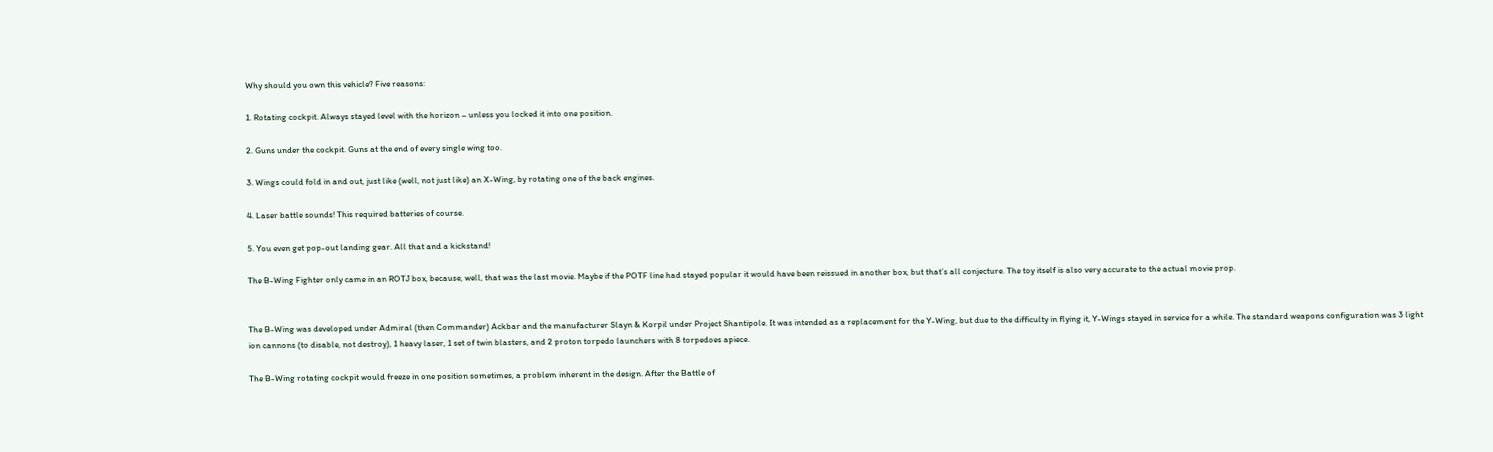Why should you own this vehicle? Five reasons:

1. Rotating cockpit. Always stayed level with the horizon – unless you locked it into one position.

2. Guns under the cockpit. Guns at the end of every single wing too.

3. Wings could fold in and out, just like (well, not just like) an X-Wing, by rotating one of the back engines.

4. Laser battle sounds! This required batteries of course.

5. You even get pop-out landing gear. All that and a kickstand!

The B-Wing Fighter only came in an ROTJ box, because, well, that was the last movie. Maybe if the POTF line had stayed popular it would have been reissued in another box, but that’s all conjecture. The toy itself is also very accurate to the actual movie prop.


The B-Wing was developed under Admiral (then Commander) Ackbar and the manufacturer Slayn & Korpil under Project Shantipole. It was intended as a replacement for the Y-Wing, but due to the difficulty in flying it, Y-Wings stayed in service for a while. The standard weapons configuration was 3 light ion cannons (to disable, not destroy), 1 heavy laser, 1 set of twin blasters, and 2 proton torpedo launchers with 8 torpedoes apiece.

The B-Wing rotating cockpit would freeze in one position sometimes, a problem inherent in the design. After the Battle of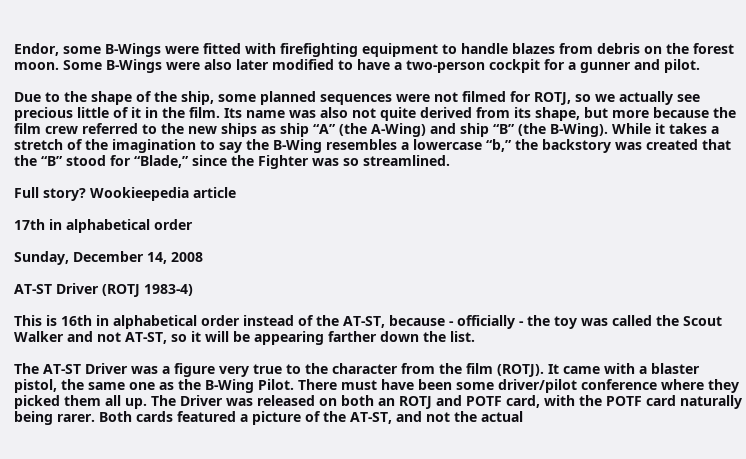Endor, some B-Wings were fitted with firefighting equipment to handle blazes from debris on the forest moon. Some B-Wings were also later modified to have a two-person cockpit for a gunner and pilot.

Due to the shape of the ship, some planned sequences were not filmed for ROTJ, so we actually see precious little of it in the film. Its name was also not quite derived from its shape, but more because the film crew referred to the new ships as ship “A” (the A-Wing) and ship “B” (the B-Wing). While it takes a stretch of the imagination to say the B-Wing resembles a lowercase “b,” the backstory was created that the “B” stood for “Blade,” since the Fighter was so streamlined.

Full story? Wookieepedia article

17th in alphabetical order

Sunday, December 14, 2008

AT-ST Driver (ROTJ 1983-4)

This is 16th in alphabetical order instead of the AT-ST, because - officially - the toy was called the Scout Walker and not AT-ST, so it will be appearing farther down the list.

The AT-ST Driver was a figure very true to the character from the film (ROTJ). It came with a blaster pistol, the same one as the B-Wing Pilot. There must have been some driver/pilot conference where they picked them all up. The Driver was released on both an ROTJ and POTF card, with the POTF card naturally being rarer. Both cards featured a picture of the AT-ST, and not the actual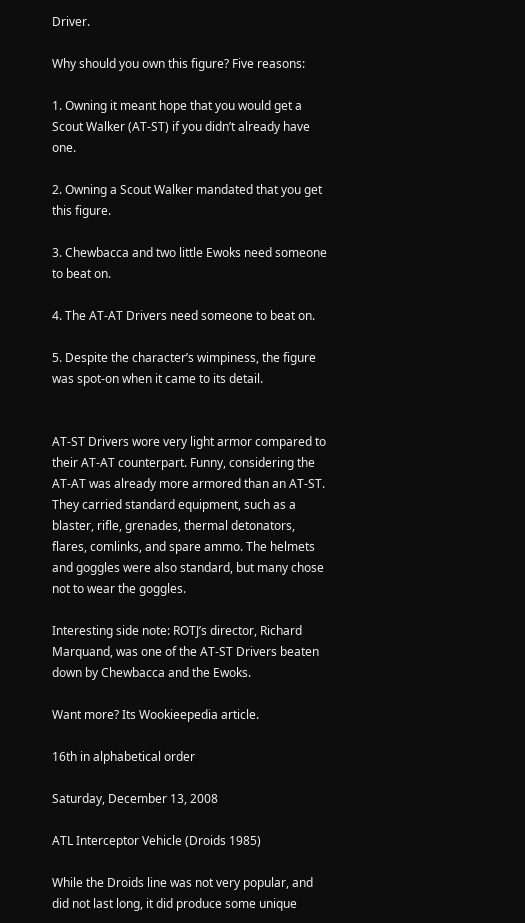Driver.

Why should you own this figure? Five reasons:

1. Owning it meant hope that you would get a Scout Walker (AT-ST) if you didn’t already have one.

2. Owning a Scout Walker mandated that you get this figure.

3. Chewbacca and two little Ewoks need someone to beat on.

4. The AT-AT Drivers need someone to beat on.

5. Despite the character’s wimpiness, the figure was spot-on when it came to its detail.


AT-ST Drivers wore very light armor compared to their AT-AT counterpart. Funny, considering the AT-AT was already more armored than an AT-ST. They carried standard equipment, such as a blaster, rifle, grenades, thermal detonators, flares, comlinks, and spare ammo. The helmets and goggles were also standard, but many chose not to wear the goggles.

Interesting side note: ROTJ’s director, Richard Marquand, was one of the AT-ST Drivers beaten down by Chewbacca and the Ewoks.

Want more? Its Wookieepedia article.

16th in alphabetical order

Saturday, December 13, 2008

ATL Interceptor Vehicle (Droids 1985)

While the Droids line was not very popular, and did not last long, it did produce some unique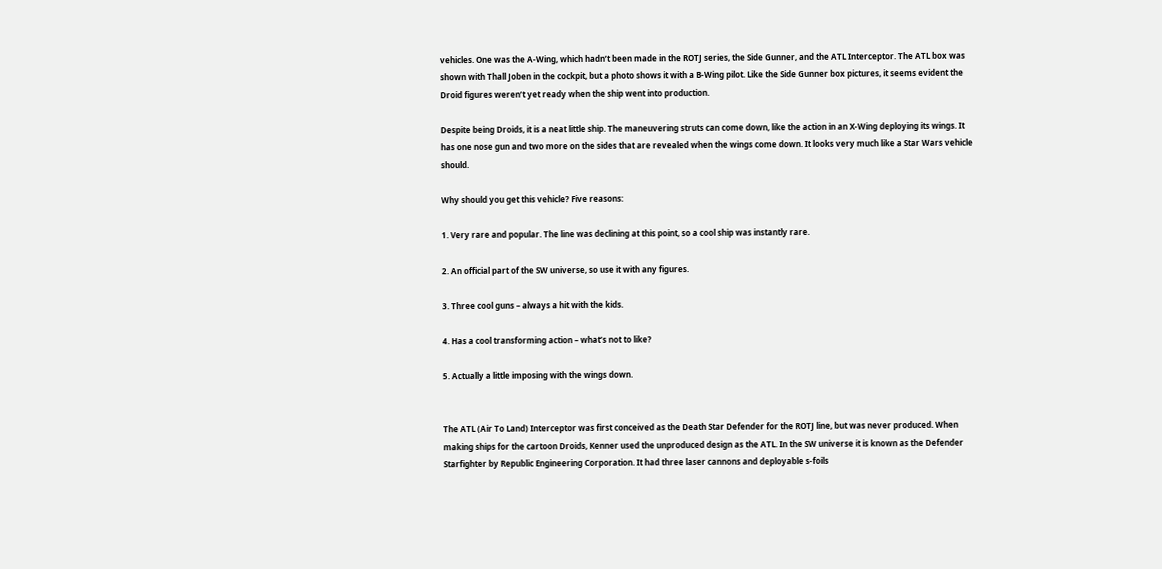vehicles. One was the A-Wing, which hadn’t been made in the ROTJ series, the Side Gunner, and the ATL Interceptor. The ATL box was shown with Thall Joben in the cockpit, but a photo shows it with a B-Wing pilot. Like the Side Gunner box pictures, it seems evident the Droid figures weren’t yet ready when the ship went into production.

Despite being Droids, it is a neat little ship. The maneuvering struts can come down, like the action in an X-Wing deploying its wings. It has one nose gun and two more on the sides that are revealed when the wings come down. It looks very much like a Star Wars vehicle should.

Why should you get this vehicle? Five reasons:

1. Very rare and popular. The line was declining at this point, so a cool ship was instantly rare.

2. An official part of the SW universe, so use it with any figures.

3. Three cool guns – always a hit with the kids.

4. Has a cool transforming action – what’s not to like?

5. Actually a little imposing with the wings down.


The ATL (Air To Land) Interceptor was first conceived as the Death Star Defender for the ROTJ line, but was never produced. When making ships for the cartoon Droids, Kenner used the unproduced design as the ATL. In the SW universe it is known as the Defender Starfighter by Republic Engineering Corporation. It had three laser cannons and deployable s-foils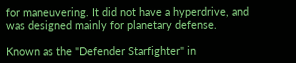for maneuvering. It did not have a hyperdrive, and was designed mainly for planetary defense.

Known as the "Defender Starfighter" in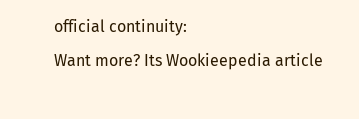official continuity:
Want more? Its Wookieepedia article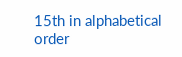15th in alphabetical order